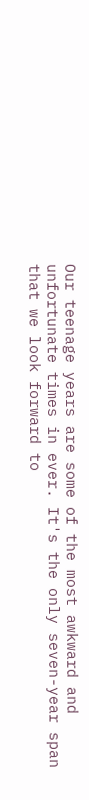Our teenage years are some of the most awkward and unfortunate times in ever. It's the only seven-year span that we look forward to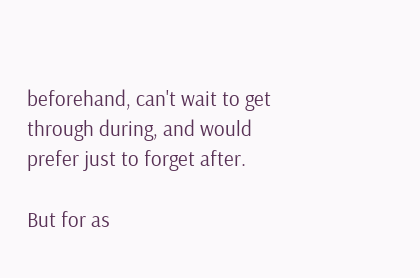beforehand, can't wait to get through during, and would prefer just to forget after.

But for as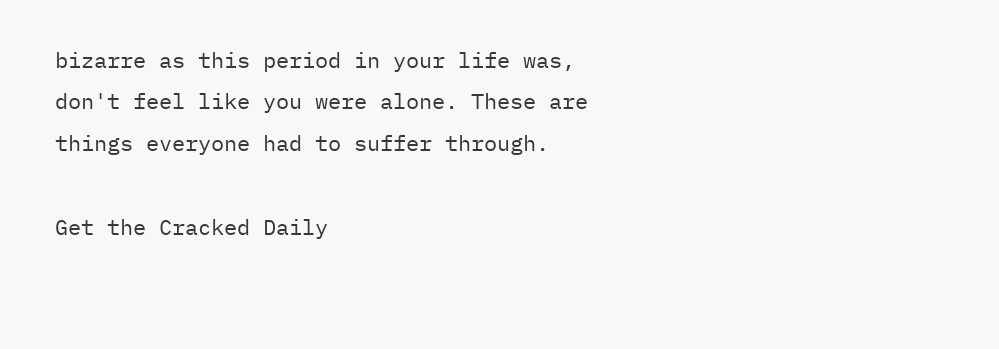bizarre as this period in your life was, don't feel like you were alone. These are things everyone had to suffer through.

Get the Cracked Daily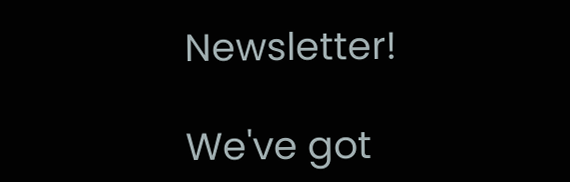Newsletter!

We've got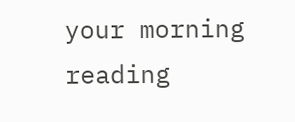your morning reading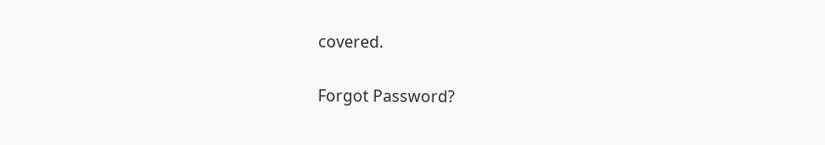covered.


Forgot Password?